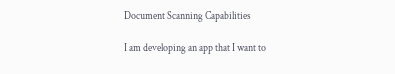Document Scanning Capabilities

I am developing an app that I want to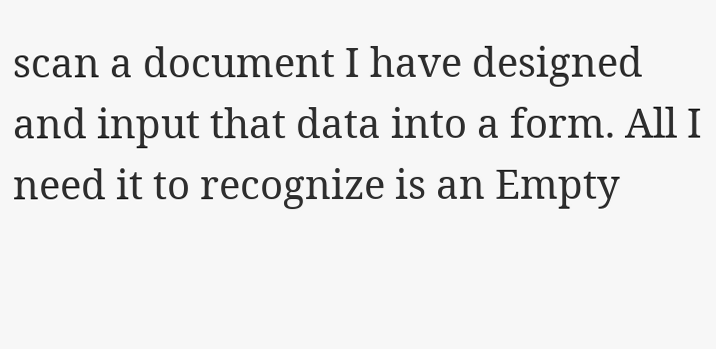scan a document I have designed and input that data into a form. All I need it to recognize is an Empty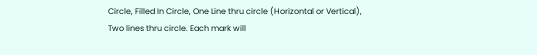Circle, Filled In Circle, One Line thru circle (Horizontal or Vertical), Two lines thru circle. Each mark will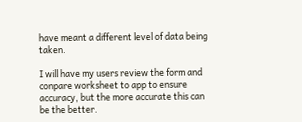have meant a different level of data being taken.

I will have my users review the form and conpare worksheet to app to ensure accuracy, but the more accurate this can be the better.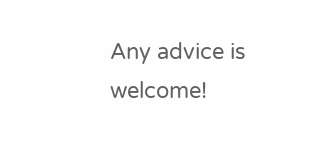Any advice is welcome!